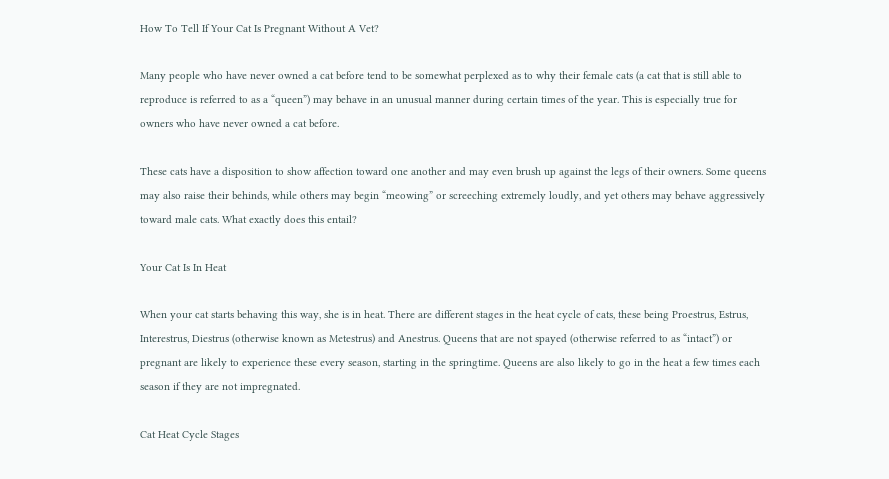How To Tell If Your Cat Is Pregnant Without A Vet?

Many people who have never owned a cat before tend to be somewhat perplexed as to why their female cats (a cat that is still able to reproduce is referred to as a “queen”) may behave in an unusual manner during certain times of the year. This is especially true for owners who have never owned a cat before.

These cats have a disposition to show affection toward one another and may even brush up against the legs of their owners. Some queens may also raise their behinds, while others may begin “meowing” or screeching extremely loudly, and yet others may behave aggressively toward male cats. What exactly does this entail?

Your Cat Is In Heat

When your cat starts behaving this way, she is in heat. There are different stages in the heat cycle of cats, these being Proestrus, Estrus, Interestrus, Diestrus (otherwise known as Metestrus) and Anestrus. Queens that are not spayed (otherwise referred to as “intact”) or pregnant are likely to experience these every season, starting in the springtime. Queens are also likely to go in the heat a few times each season if they are not impregnated.

Cat Heat Cycle Stages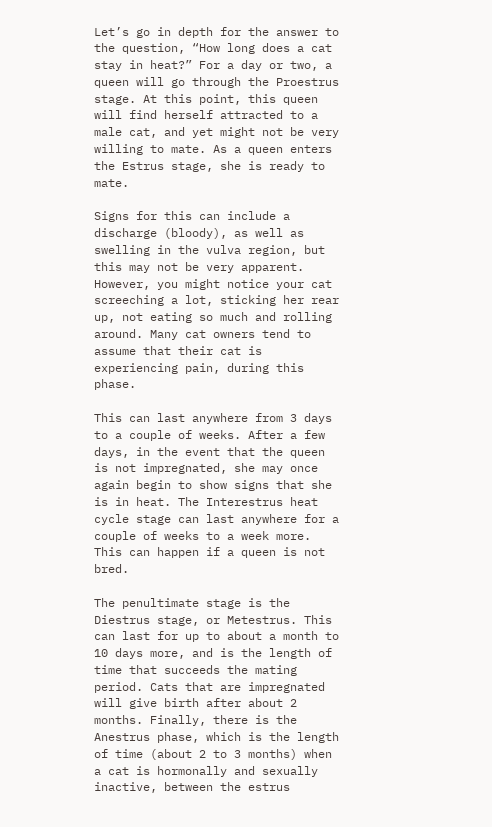Let’s go in depth for the answer to the question, “How long does a cat stay in heat?” For a day or two, a queen will go through the Proestrus stage. At this point, this queen will find herself attracted to a male cat, and yet might not be very willing to mate. As a queen enters the Estrus stage, she is ready to mate.

Signs for this can include a discharge (bloody), as well as swelling in the vulva region, but this may not be very apparent. However, you might notice your cat screeching a lot, sticking her rear up, not eating so much and rolling around. Many cat owners tend to assume that their cat is experiencing pain, during this phase.

This can last anywhere from 3 days to a couple of weeks. After a few days, in the event that the queen is not impregnated, she may once again begin to show signs that she is in heat. The Interestrus heat cycle stage can last anywhere for a couple of weeks to a week more. This can happen if a queen is not bred.

The penultimate stage is the Diestrus stage, or Metestrus. This can last for up to about a month to 10 days more, and is the length of time that succeeds the mating period. Cats that are impregnated will give birth after about 2 months. Finally, there is the Anestrus phase, which is the length of time (about 2 to 3 months) when a cat is hormonally and sexually inactive, between the estrus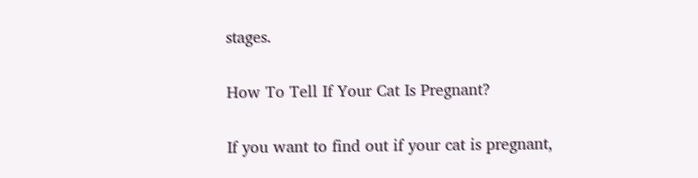stages.

How To Tell If Your Cat Is Pregnant?

If you want to find out if your cat is pregnant,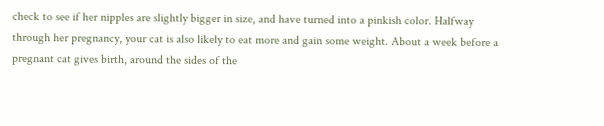check to see if her nipples are slightly bigger in size, and have turned into a pinkish color. Halfway through her pregnancy, your cat is also likely to eat more and gain some weight. About a week before a pregnant cat gives birth, around the sides of the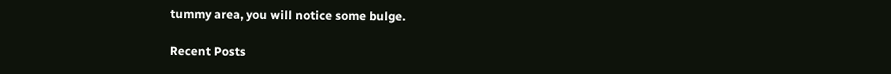tummy area, you will notice some bulge.

Recent Posts